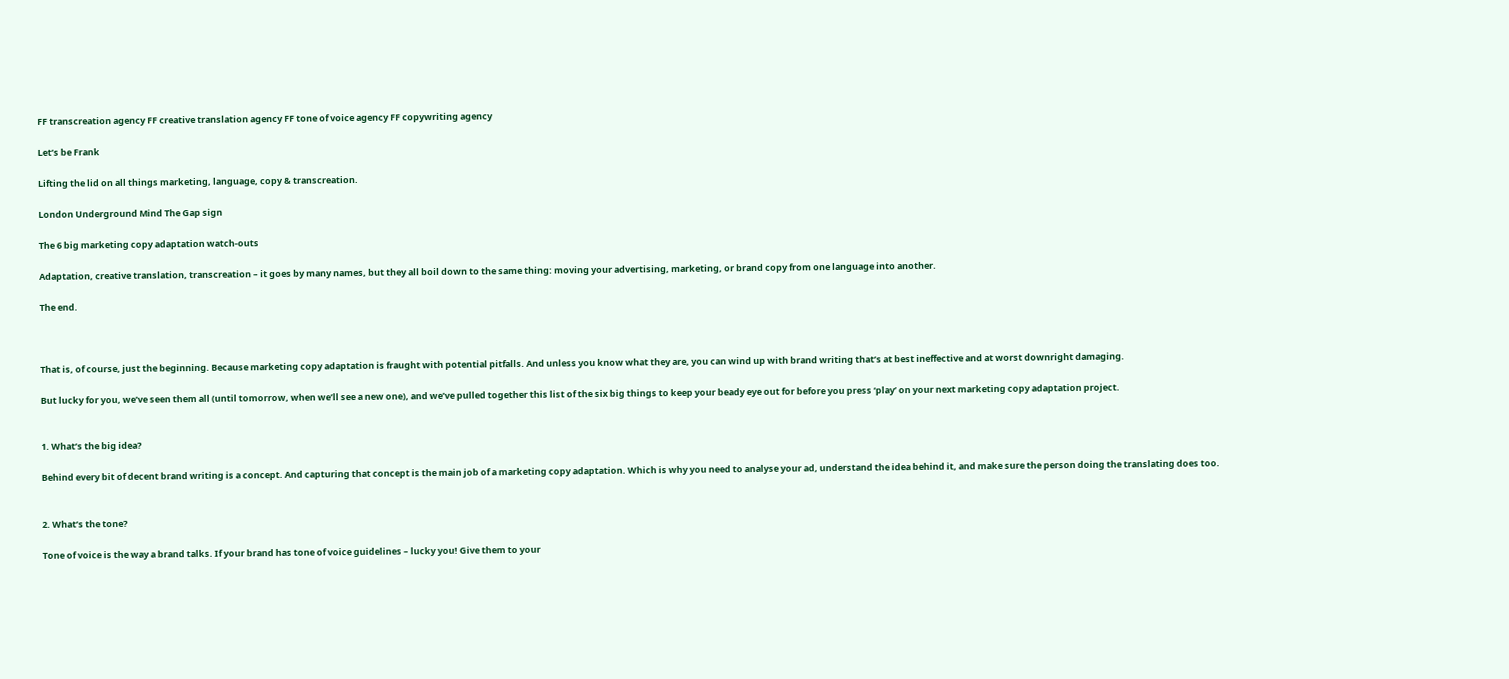FF transcreation agency FF creative translation agency FF tone of voice agency FF copywriting agency

Let’s be Frank

Lifting the lid on all things marketing, language, copy & transcreation.

London Underground Mind The Gap sign

The 6 big marketing copy adaptation watch-outs

Adaptation, creative translation, transcreation – it goes by many names, but they all boil down to the same thing: moving your advertising, marketing, or brand copy from one language into another.

The end.



That is, of course, just the beginning. Because marketing copy adaptation is fraught with potential pitfalls. And unless you know what they are, you can wind up with brand writing that’s at best ineffective and at worst downright damaging.

But lucky for you, we’ve seen them all (until tomorrow, when we’ll see a new one), and we’ve pulled together this list of the six big things to keep your beady eye out for before you press ‘play’ on your next marketing copy adaptation project.


1. What’s the big idea?

Behind every bit of decent brand writing is a concept. And capturing that concept is the main job of a marketing copy adaptation. Which is why you need to analyse your ad, understand the idea behind it, and make sure the person doing the translating does too.


2. What’s the tone?

Tone of voice is the way a brand talks. If your brand has tone of voice guidelines – lucky you! Give them to your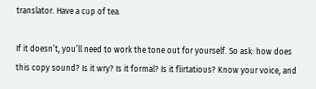translator. Have a cup of tea.

If it doesn’t, you’ll need to work the tone out for yourself. So ask: how does this copy sound? Is it wry? Is it formal? Is it flirtatious? Know your voice, and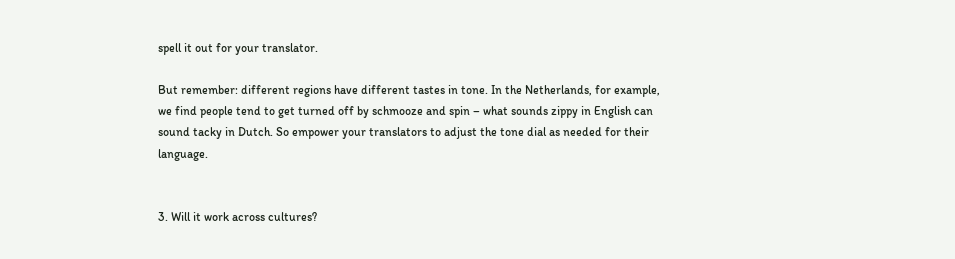spell it out for your translator.

But remember: different regions have different tastes in tone. In the Netherlands, for example, we find people tend to get turned off by schmooze and spin – what sounds zippy in English can sound tacky in Dutch. So empower your translators to adjust the tone dial as needed for their language.


3. Will it work across cultures?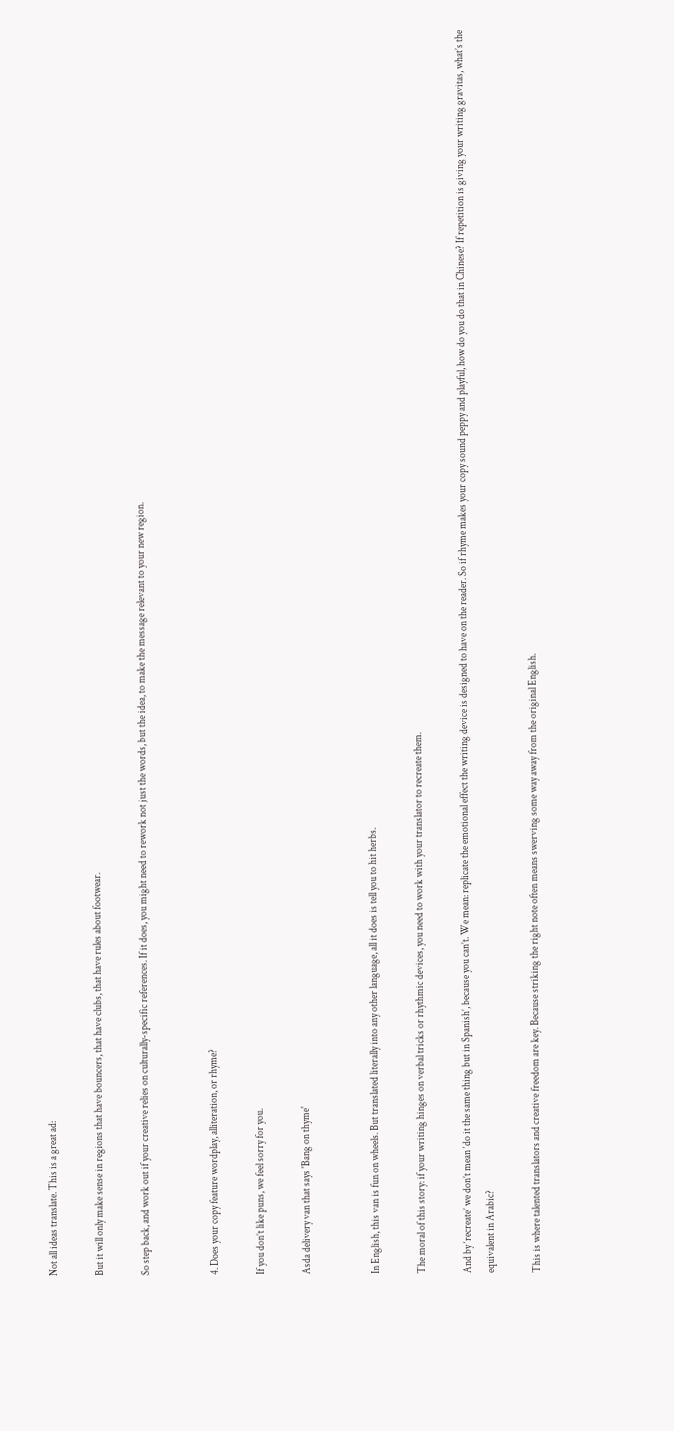Not all ideas translate. This is a great ad:

But it will only make sense in regions that have bouncers, that have clubs, that have rules about footwear.

So step back, and work out if your creative relies on culturally-specific references. If it does, you might need to rework not just the words, but the idea, to make the message relevant to your new region.


4. Does your copy feature wordplay, alliteration, or rhyme?

If you don’t like puns, we feel sorry for you.

Asda delivery van that says 'Bang on thyme'


In English, this van is fun on wheels. But translated literally into any other language, all it does is tell you to hit herbs.

The moral of this story: if your writing hinges on verbal tricks or rhythmic devices, you need to work with your translator to recreate them.

And by ‘recreate’ we don’t mean ‘do it the same thing but in Spanish’, because you can’t. We mean: replicate the emotional effect the writing device is designed to have on the reader. So if rhyme makes your copy sound peppy and playful, how do you do that in Chinese? If repetition is giving your writing gravitas, what’s the equivalent in Arabic?

This is where talented translators and creative freedom are key. Because striking the right note often means swerving some way away from the original English.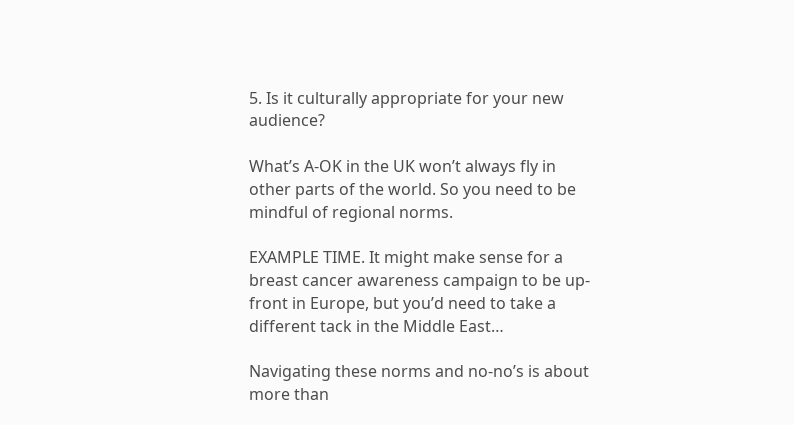5. Is it culturally appropriate for your new audience?

What’s A-OK in the UK won’t always fly in other parts of the world. So you need to be mindful of regional norms.

EXAMPLE TIME. It might make sense for a breast cancer awareness campaign to be up-front in Europe, but you’d need to take a different tack in the Middle East…

Navigating these norms and no-no’s is about more than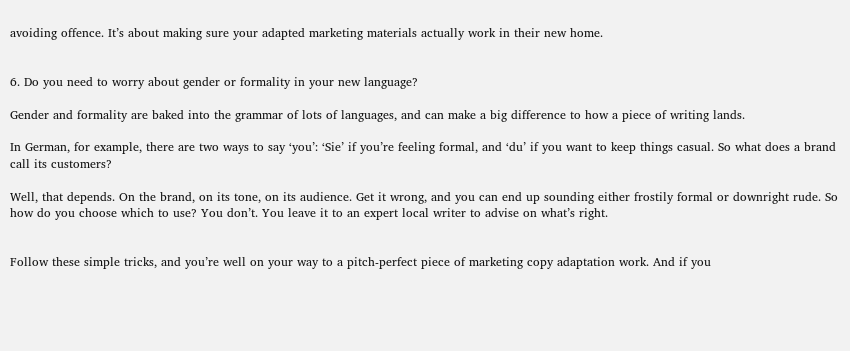avoiding offence. It’s about making sure your adapted marketing materials actually work in their new home.


6. Do you need to worry about gender or formality in your new language?

Gender and formality are baked into the grammar of lots of languages, and can make a big difference to how a piece of writing lands.

In German, for example, there are two ways to say ‘you’: ‘Sie’ if you’re feeling formal, and ‘du’ if you want to keep things casual. So what does a brand call its customers?

Well, that depends. On the brand, on its tone, on its audience. Get it wrong, and you can end up sounding either frostily formal or downright rude. So how do you choose which to use? You don’t. You leave it to an expert local writer to advise on what’s right.


Follow these simple tricks, and you’re well on your way to a pitch-perfect piece of marketing copy adaptation work. And if you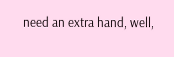need an extra hand, well,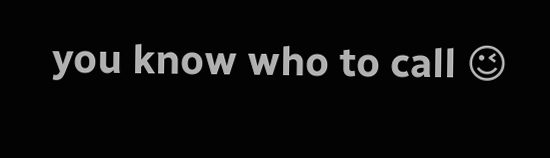you know who to call 😉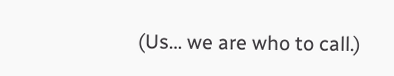(Us… we are who to call.)